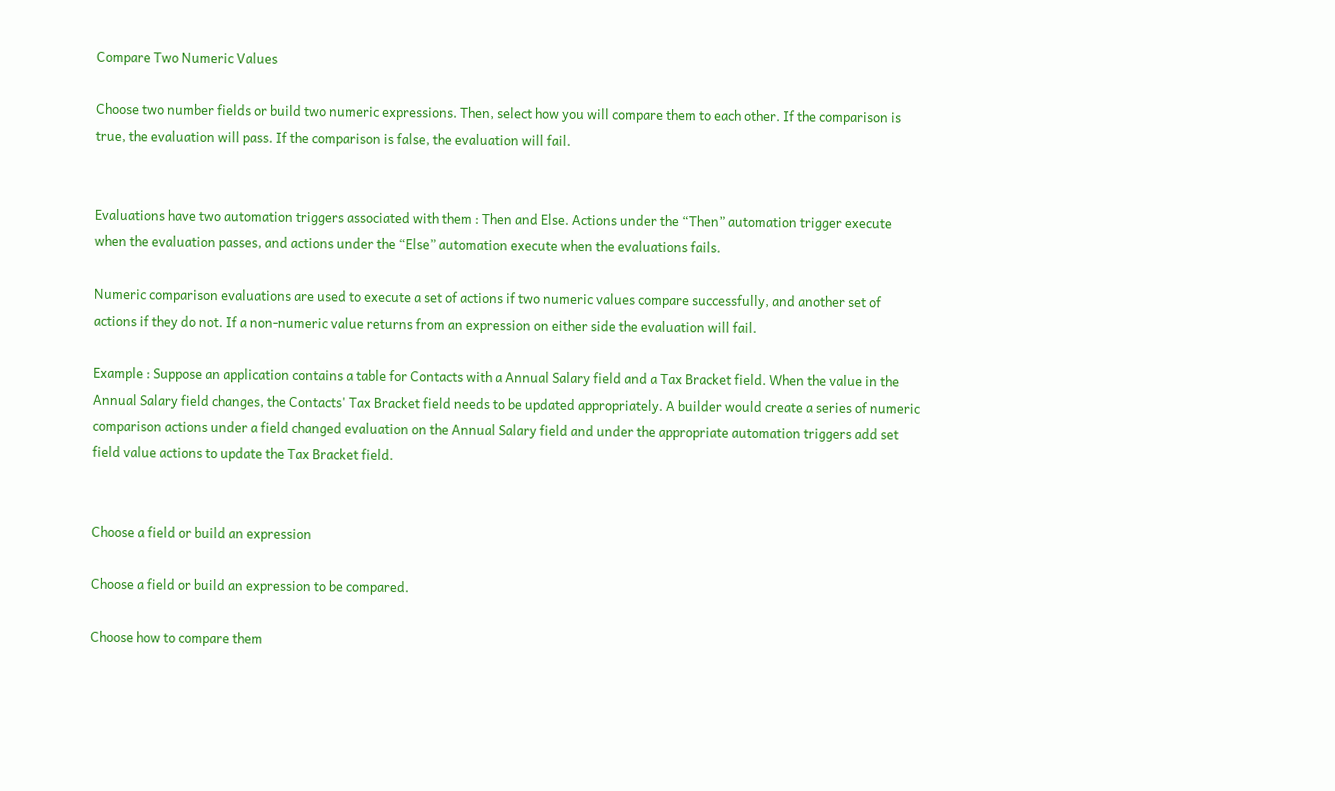Compare Two Numeric Values

Choose two number fields or build two numeric expressions. Then, select how you will compare them to each other. If the comparison is true, the evaluation will pass. If the comparison is false, the evaluation will fail.


Evaluations have two automation triggers associated with them : Then and Else. Actions under the “Then” automation trigger execute when the evaluation passes, and actions under the “Else” automation execute when the evaluations fails.

Numeric comparison evaluations are used to execute a set of actions if two numeric values compare successfully, and another set of actions if they do not. If a non-numeric value returns from an expression on either side the evaluation will fail.

Example : Suppose an application contains a table for Contacts with a Annual Salary field and a Tax Bracket field. When the value in the Annual Salary field changes, the Contacts' Tax Bracket field needs to be updated appropriately. A builder would create a series of numeric comparison actions under a field changed evaluation on the Annual Salary field and under the appropriate automation triggers add set field value actions to update the Tax Bracket field.


Choose a field or build an expression

Choose a field or build an expression to be compared.

Choose how to compare them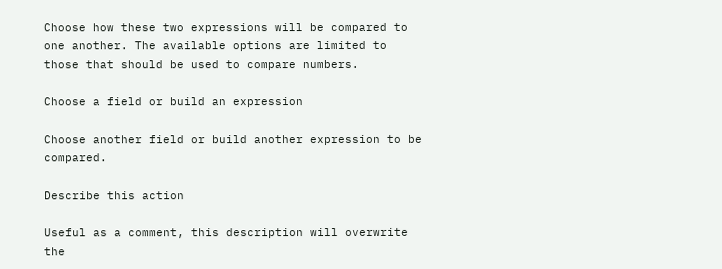Choose how these two expressions will be compared to one another. The available options are limited to those that should be used to compare numbers.

Choose a field or build an expression

Choose another field or build another expression to be compared.

Describe this action

Useful as a comment, this description will overwrite the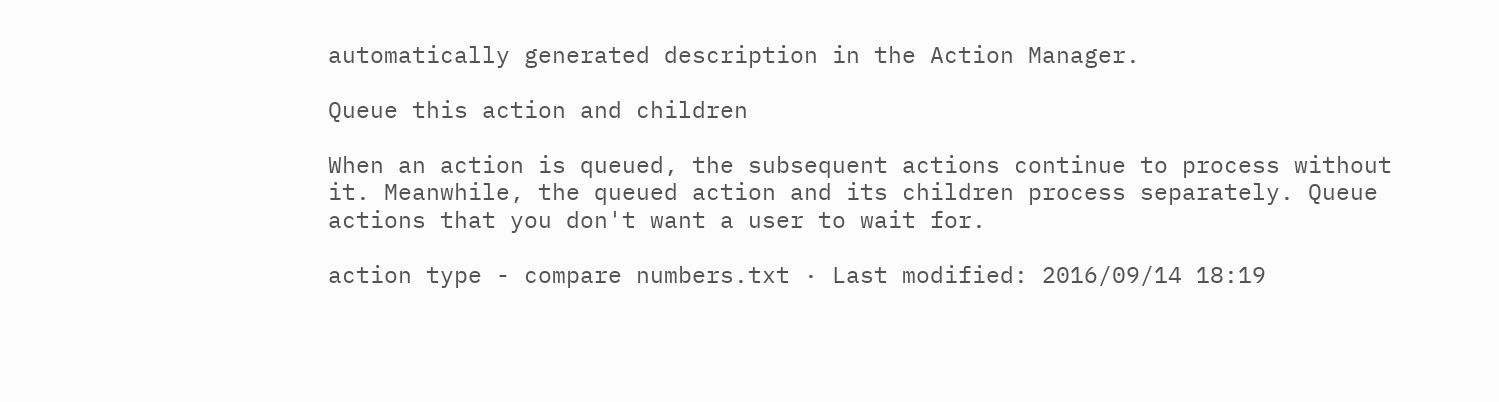automatically generated description in the Action Manager.

Queue this action and children

When an action is queued, the subsequent actions continue to process without it. Meanwhile, the queued action and its children process separately. Queue actions that you don't want a user to wait for.

action type - compare numbers.txt · Last modified: 2016/09/14 18:19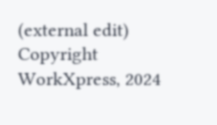(external edit)
Copyright WorkXpress, 2024